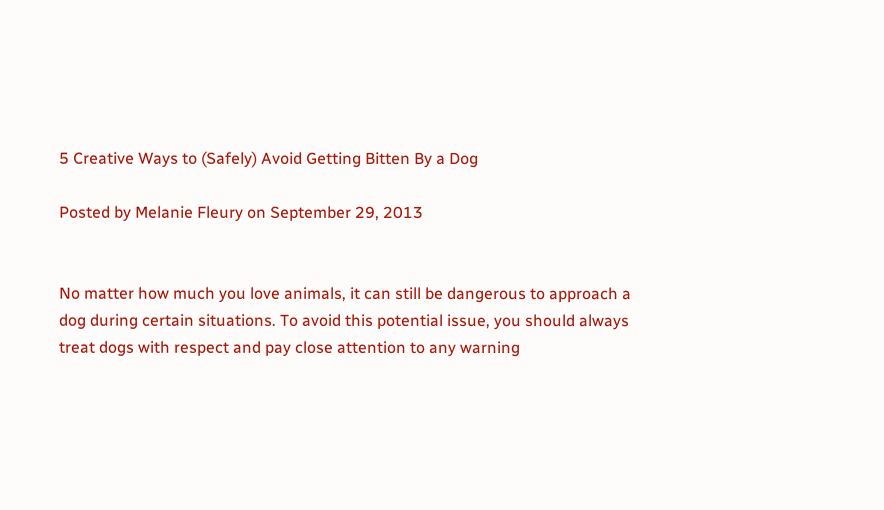5 Creative Ways to (Safely) Avoid Getting Bitten By a Dog

Posted by Melanie Fleury on September 29, 2013


No matter how much you love animals, it can still be dangerous to approach a dog during certain situations. To avoid this potential issue, you should always treat dogs with respect and pay close attention to any warning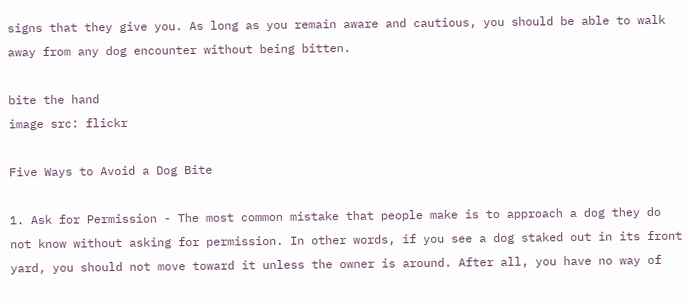signs that they give you. As long as you remain aware and cautious, you should be able to walk away from any dog encounter without being bitten.

bite the hand
image src: flickr

Five Ways to Avoid a Dog Bite

1. Ask for Permission - The most common mistake that people make is to approach a dog they do not know without asking for permission. In other words, if you see a dog staked out in its front yard, you should not move toward it unless the owner is around. After all, you have no way of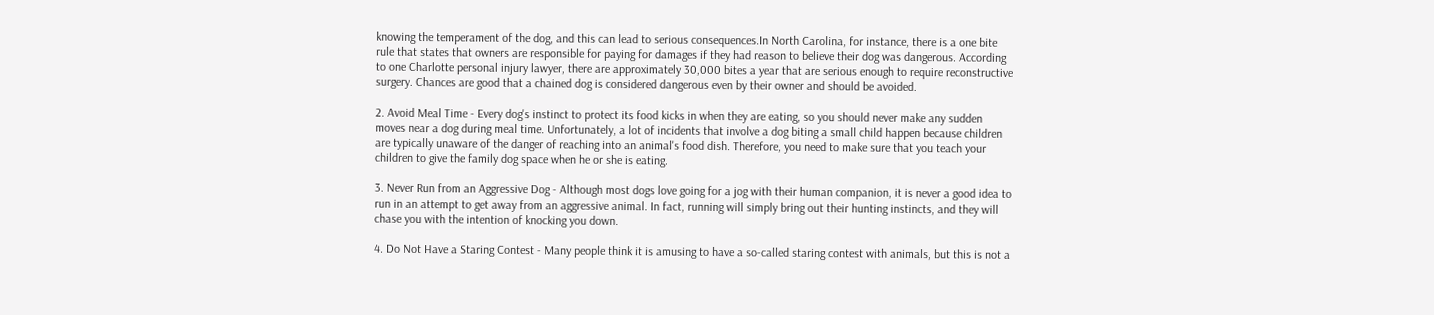knowing the temperament of the dog, and this can lead to serious consequences.In North Carolina, for instance, there is a one bite rule that states that owners are responsible for paying for damages if they had reason to believe their dog was dangerous. According to one Charlotte personal injury lawyer, there are approximately 30,000 bites a year that are serious enough to require reconstructive surgery. Chances are good that a chained dog is considered dangerous even by their owner and should be avoided.

2. Avoid Meal Time - Every dog's instinct to protect its food kicks in when they are eating, so you should never make any sudden moves near a dog during meal time. Unfortunately, a lot of incidents that involve a dog biting a small child happen because children are typically unaware of the danger of reaching into an animal's food dish. Therefore, you need to make sure that you teach your children to give the family dog space when he or she is eating.

3. Never Run from an Aggressive Dog - Although most dogs love going for a jog with their human companion, it is never a good idea to run in an attempt to get away from an aggressive animal. In fact, running will simply bring out their hunting instincts, and they will chase you with the intention of knocking you down.

4. Do Not Have a Staring Contest - Many people think it is amusing to have a so-called staring contest with animals, but this is not a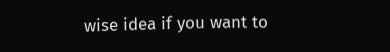wise idea if you want to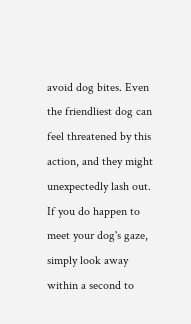avoid dog bites. Even the friendliest dog can feel threatened by this action, and they might unexpectedly lash out. If you do happen to meet your dog's gaze, simply look away within a second to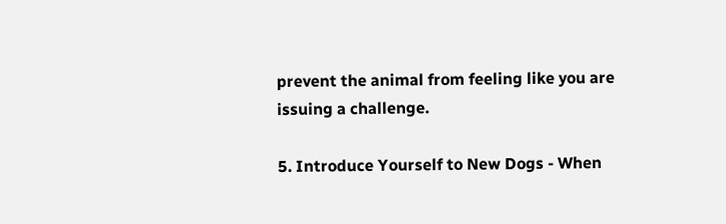prevent the animal from feeling like you are issuing a challenge.

5. Introduce Yourself to New Dogs - When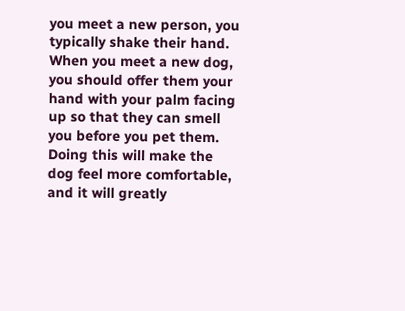you meet a new person, you typically shake their hand. When you meet a new dog, you should offer them your hand with your palm facing up so that they can smell you before you pet them. Doing this will make the dog feel more comfortable, and it will greatly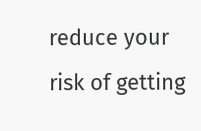reduce your risk of getting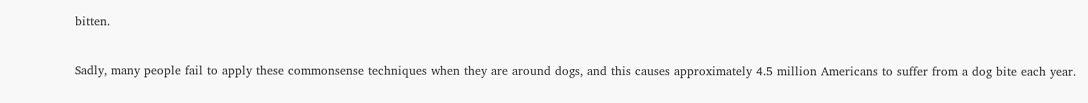bitten.

Sadly, many people fail to apply these commonsense techniques when they are around dogs, and this causes approximately 4.5 million Americans to suffer from a dog bite each year.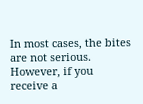In most cases, the bites are not serious. However, if you receive a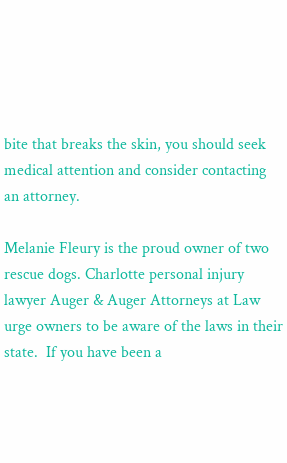bite that breaks the skin, you should seek medical attention and consider contacting an attorney.

Melanie Fleury is the proud owner of two rescue dogs. Charlotte personal injury lawyer Auger & Auger Attorneys at Law urge owners to be aware of the laws in their state.  If you have been a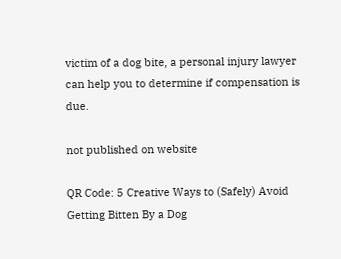victim of a dog bite, a personal injury lawyer can help you to determine if compensation is due.

not published on website

QR Code: 5 Creative Ways to (Safely) Avoid Getting Bitten By a Dog